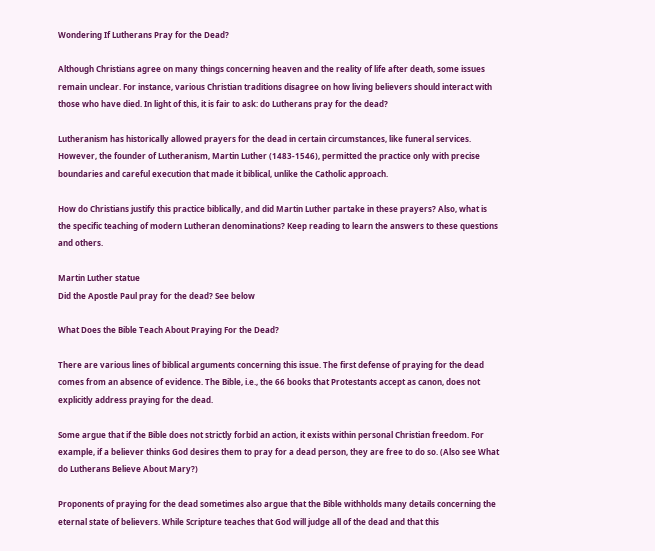Wondering If Lutherans Pray for the Dead?

Although Christians agree on many things concerning heaven and the reality of life after death, some issues remain unclear. For instance, various Christian traditions disagree on how living believers should interact with those who have died. In light of this, it is fair to ask: do Lutherans pray for the dead?

Lutheranism has historically allowed prayers for the dead in certain circumstances, like funeral services. However, the founder of Lutheranism, Martin Luther (1483-1546), permitted the practice only with precise boundaries and careful execution that made it biblical, unlike the Catholic approach.

How do Christians justify this practice biblically, and did Martin Luther partake in these prayers? Also, what is the specific teaching of modern Lutheran denominations? Keep reading to learn the answers to these questions and others.

Martin Luther statue
Did the Apostle Paul pray for the dead? See below

What Does the Bible Teach About Praying For the Dead?

There are various lines of biblical arguments concerning this issue. The first defense of praying for the dead comes from an absence of evidence. The Bible, i.e., the 66 books that Protestants accept as canon, does not explicitly address praying for the dead.

Some argue that if the Bible does not strictly forbid an action, it exists within personal Christian freedom. For example, if a believer thinks God desires them to pray for a dead person, they are free to do so. (Also see What do Lutherans Believe About Mary?)

Proponents of praying for the dead sometimes also argue that the Bible withholds many details concerning the eternal state of believers. While Scripture teaches that God will judge all of the dead and that this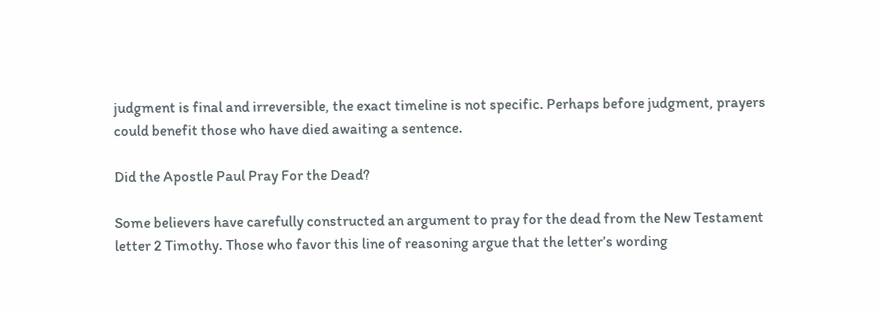judgment is final and irreversible, the exact timeline is not specific. Perhaps before judgment, prayers could benefit those who have died awaiting a sentence.

Did the Apostle Paul Pray For the Dead?

Some believers have carefully constructed an argument to pray for the dead from the New Testament letter 2 Timothy. Those who favor this line of reasoning argue that the letter’s wording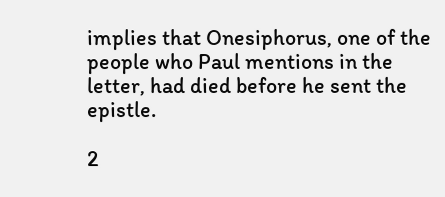implies that Onesiphorus, one of the people who Paul mentions in the letter, had died before he sent the epistle.

2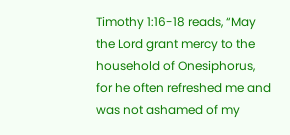Timothy 1:16-18 reads, “May the Lord grant mercy to the household of Onesiphorus, for he often refreshed me and was not ashamed of my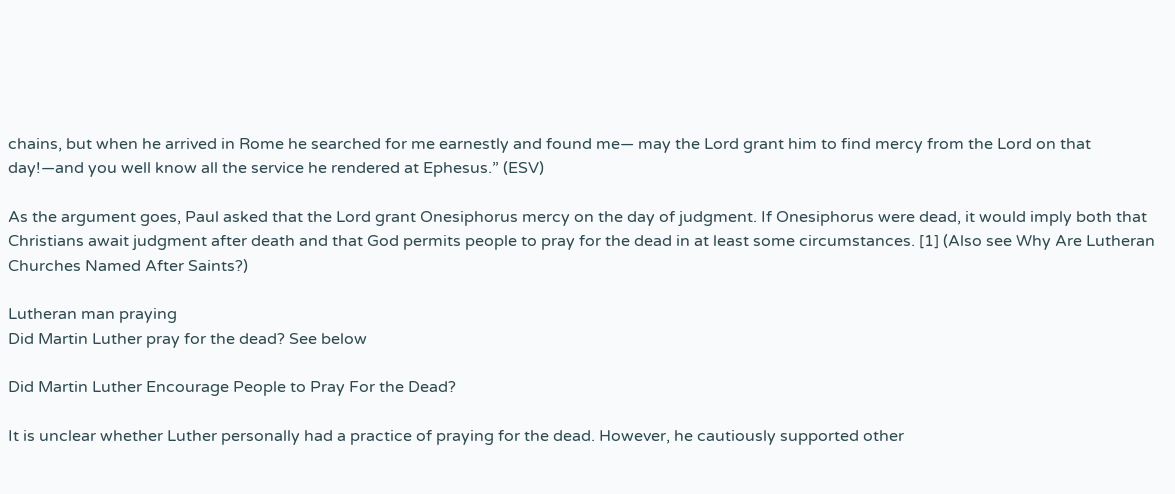chains, but when he arrived in Rome he searched for me earnestly and found me— may the Lord grant him to find mercy from the Lord on that day!—and you well know all the service he rendered at Ephesus.” (ESV)

As the argument goes, Paul asked that the Lord grant Onesiphorus mercy on the day of judgment. If Onesiphorus were dead, it would imply both that Christians await judgment after death and that God permits people to pray for the dead in at least some circumstances. [1] (Also see Why Are Lutheran Churches Named After Saints?)

Lutheran man praying
Did Martin Luther pray for the dead? See below

Did Martin Luther Encourage People to Pray For the Dead?

It is unclear whether Luther personally had a practice of praying for the dead. However, he cautiously supported other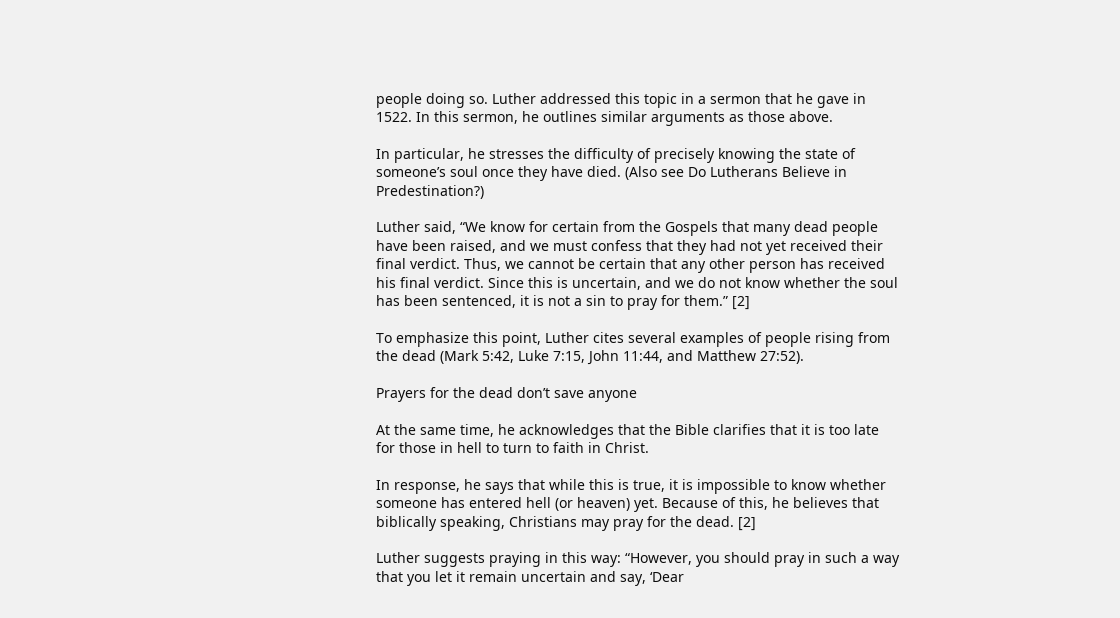people doing so. Luther addressed this topic in a sermon that he gave in 1522. In this sermon, he outlines similar arguments as those above.

In particular, he stresses the difficulty of precisely knowing the state of someone’s soul once they have died. (Also see Do Lutherans Believe in Predestination?)

Luther said, “We know for certain from the Gospels that many dead people have been raised, and we must confess that they had not yet received their final verdict. Thus, we cannot be certain that any other person has received his final verdict. Since this is uncertain, and we do not know whether the soul has been sentenced, it is not a sin to pray for them.” [2]

To emphasize this point, Luther cites several examples of people rising from the dead (Mark 5:42, Luke 7:15, John 11:44, and Matthew 27:52).

Prayers for the dead don’t save anyone

At the same time, he acknowledges that the Bible clarifies that it is too late for those in hell to turn to faith in Christ.

In response, he says that while this is true, it is impossible to know whether someone has entered hell (or heaven) yet. Because of this, he believes that biblically speaking, Christians may pray for the dead. [2]

Luther suggests praying in this way: “However, you should pray in such a way that you let it remain uncertain and say, ‘Dear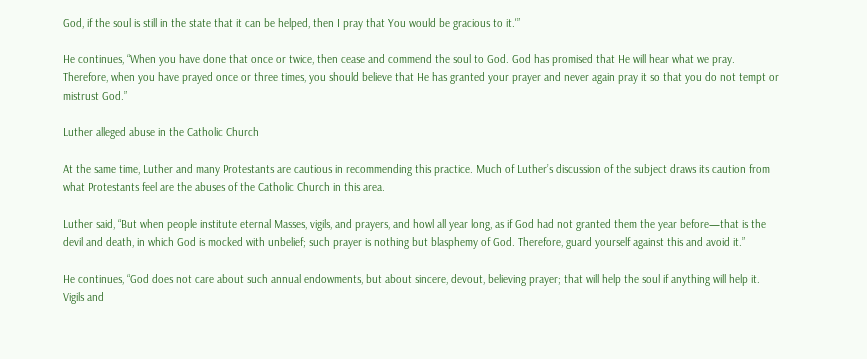God, if the soul is still in the state that it can be helped, then I pray that You would be gracious to it.'”

He continues, “When you have done that once or twice, then cease and commend the soul to God. God has promised that He will hear what we pray. Therefore, when you have prayed once or three times, you should believe that He has granted your prayer and never again pray it so that you do not tempt or mistrust God.”

Luther alleged abuse in the Catholic Church

At the same time, Luther and many Protestants are cautious in recommending this practice. Much of Luther’s discussion of the subject draws its caution from what Protestants feel are the abuses of the Catholic Church in this area.

Luther said, “But when people institute eternal Masses, vigils, and prayers, and howl all year long, as if God had not granted them the year before—that is the devil and death, in which God is mocked with unbelief; such prayer is nothing but blasphemy of God. Therefore, guard yourself against this and avoid it.”

He continues, “God does not care about such annual endowments, but about sincere, devout, believing prayer; that will help the soul if anything will help it. Vigils and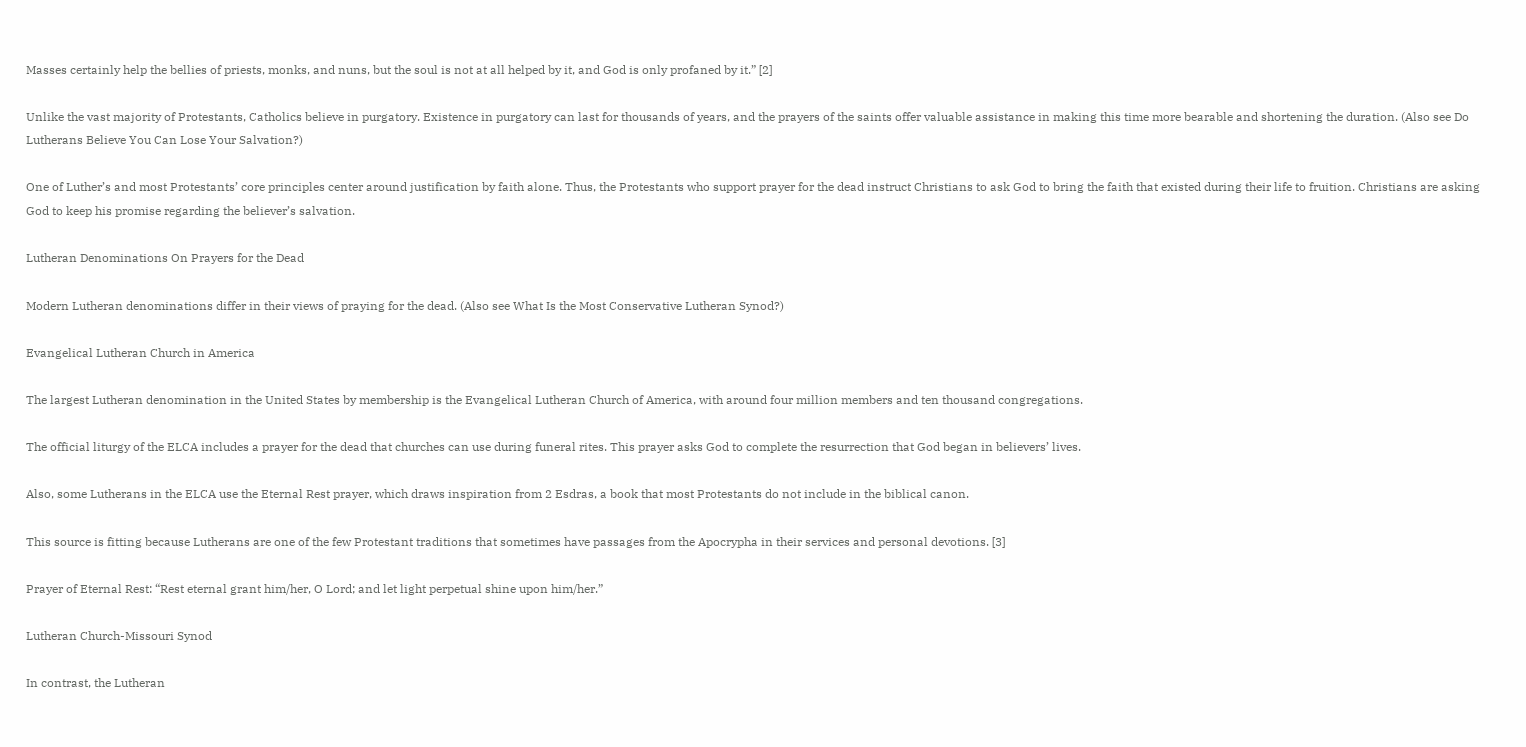Masses certainly help the bellies of priests, monks, and nuns, but the soul is not at all helped by it, and God is only profaned by it.” [2]

Unlike the vast majority of Protestants, Catholics believe in purgatory. Existence in purgatory can last for thousands of years, and the prayers of the saints offer valuable assistance in making this time more bearable and shortening the duration. (Also see Do Lutherans Believe You Can Lose Your Salvation?)

One of Luther’s and most Protestants’ core principles center around justification by faith alone. Thus, the Protestants who support prayer for the dead instruct Christians to ask God to bring the faith that existed during their life to fruition. Christians are asking God to keep his promise regarding the believer’s salvation.

Lutheran Denominations On Prayers for the Dead

Modern Lutheran denominations differ in their views of praying for the dead. (Also see What Is the Most Conservative Lutheran Synod?)

Evangelical Lutheran Church in America

The largest Lutheran denomination in the United States by membership is the Evangelical Lutheran Church of America, with around four million members and ten thousand congregations.

The official liturgy of the ELCA includes a prayer for the dead that churches can use during funeral rites. This prayer asks God to complete the resurrection that God began in believers’ lives.

Also, some Lutherans in the ELCA use the Eternal Rest prayer, which draws inspiration from 2 Esdras, a book that most Protestants do not include in the biblical canon.

This source is fitting because Lutherans are one of the few Protestant traditions that sometimes have passages from the Apocrypha in their services and personal devotions. [3]

Prayer of Eternal Rest: “Rest eternal grant him/her, O Lord; and let light perpetual shine upon him/her.”

Lutheran Church-Missouri Synod

In contrast, the Lutheran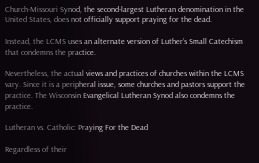Church-Missouri Synod, the second-largest Lutheran denomination in the United States, does not officially support praying for the dead.

Instead, the LCMS uses an alternate version of Luther’s Small Catechism that condemns the practice.

Nevertheless, the actual views and practices of churches within the LCMS vary. Since it is a peripheral issue, some churches and pastors support the practice. The Wisconsin Evangelical Lutheran Synod also condemns the practice.

Lutheran vs. Catholic: Praying For the Dead

Regardless of their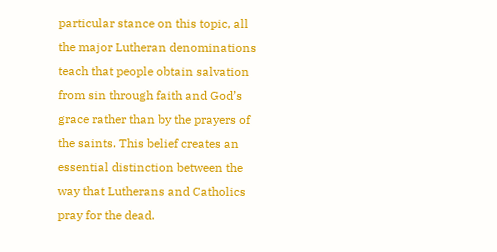particular stance on this topic, all the major Lutheran denominations teach that people obtain salvation from sin through faith and God’s grace rather than by the prayers of the saints. This belief creates an essential distinction between the way that Lutherans and Catholics pray for the dead.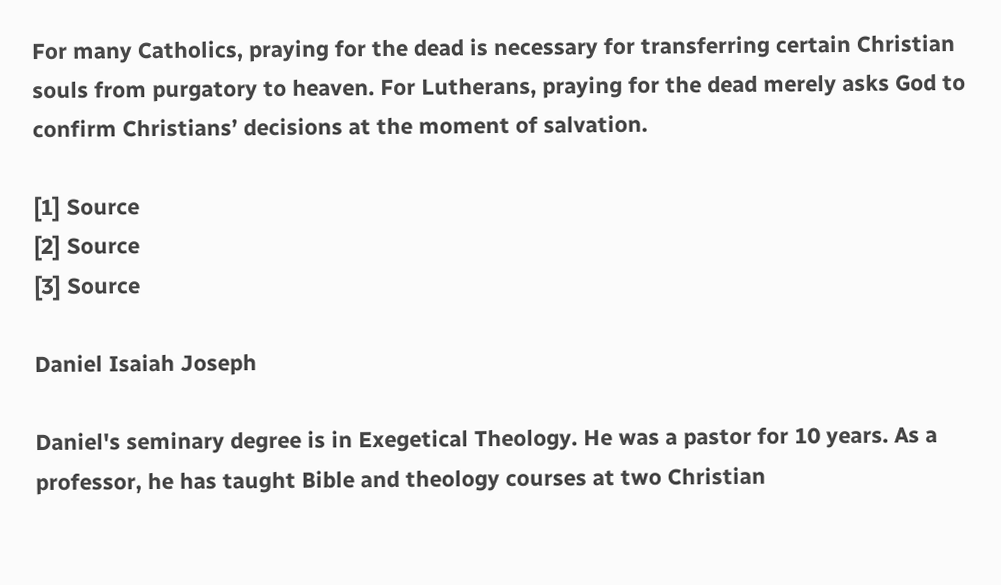For many Catholics, praying for the dead is necessary for transferring certain Christian souls from purgatory to heaven. For Lutherans, praying for the dead merely asks God to confirm Christians’ decisions at the moment of salvation.

[1] Source
[2] Source
[3] Source

Daniel Isaiah Joseph

Daniel's seminary degree is in Exegetical Theology. He was a pastor for 10 years. As a professor, he has taught Bible and theology courses at two Christian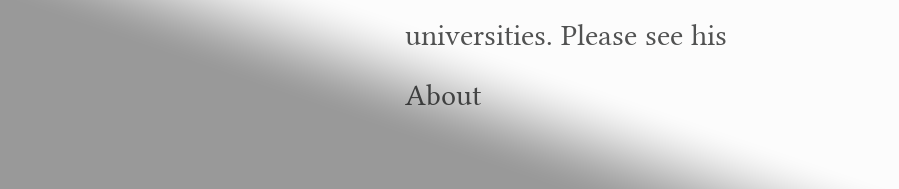universities. Please see his About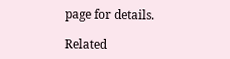page for details.

Related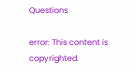Questions

error: This content is copyrighted.